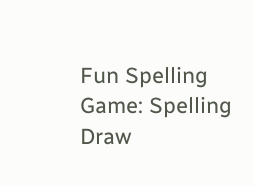Fun Spelling Game: Spelling Draw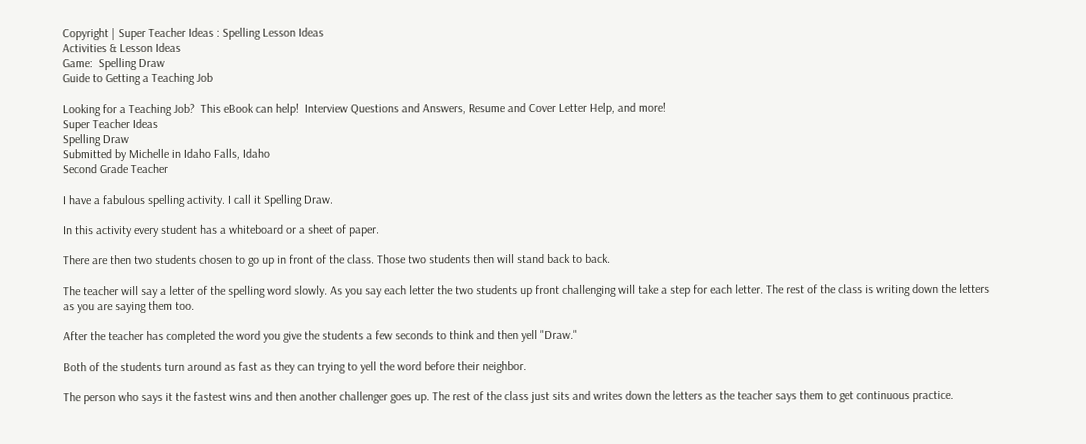Copyright | Super Teacher Ideas : Spelling Lesson Ideas
Activities & Lesson Ideas
Game:  Spelling Draw
Guide to Getting a Teaching Job

Looking for a Teaching Job?  This eBook can help!  Interview Questions and Answers, Resume and Cover Letter Help, and more!
Super Teacher Ideas
Spelling Draw
Submitted by Michelle in Idaho Falls, Idaho
Second Grade Teacher

I have a fabulous spelling activity. I call it Spelling Draw.

In this activity every student has a whiteboard or a sheet of paper.

There are then two students chosen to go up in front of the class. Those two students then will stand back to back.

The teacher will say a letter of the spelling word slowly. As you say each letter the two students up front challenging will take a step for each letter. The rest of the class is writing down the letters as you are saying them too.

After the teacher has completed the word you give the students a few seconds to think and then yell "Draw."

Both of the students turn around as fast as they can trying to yell the word before their neighbor.

The person who says it the fastest wins and then another challenger goes up. The rest of the class just sits and writes down the letters as the teacher says them to get continuous practice.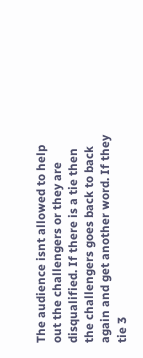The audience isnt allowed to help out the challengers or they are disqualified. If there is a tie then the challengers goes back to back again and get another word. If they tie 3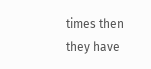times then they have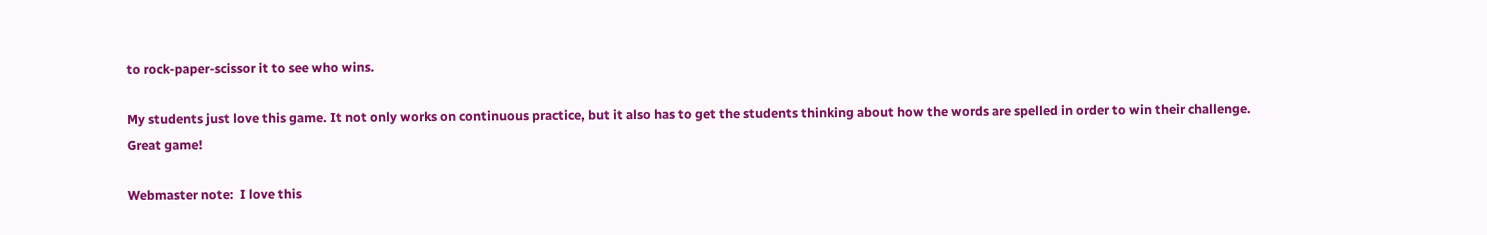to rock-paper-scissor it to see who wins.

My students just love this game. It not only works on continuous practice, but it also has to get the students thinking about how the words are spelled in order to win their challenge. Great game!

Webmaster note:  I love this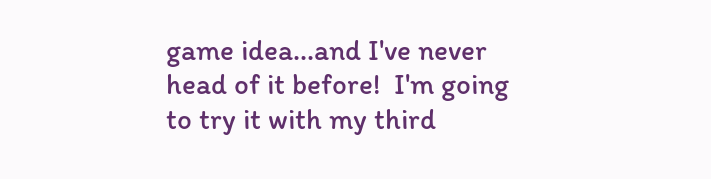game idea...and I've never head of it before!  I'm going to try it with my third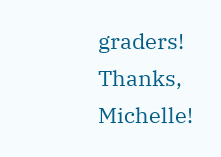graders!  Thanks, Michelle!